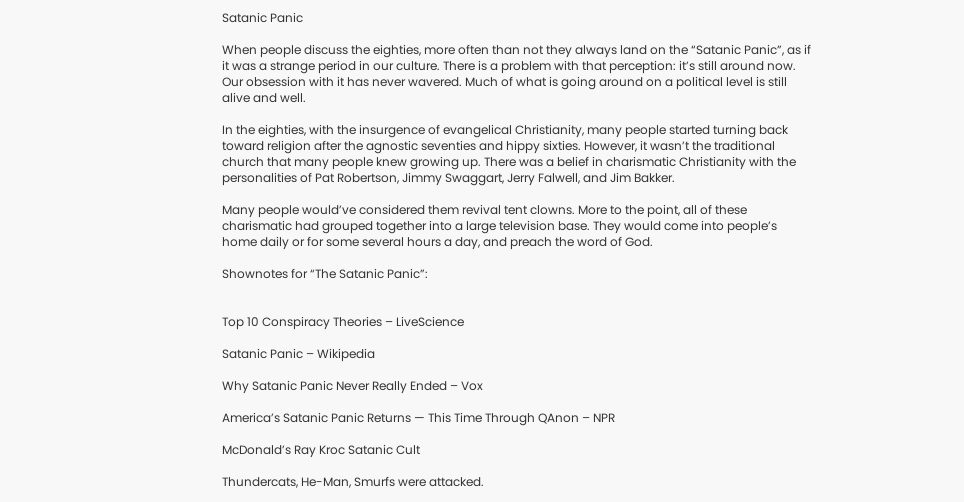Satanic Panic

When people discuss the eighties, more often than not they always land on the “Satanic Panic”, as if it was a strange period in our culture. There is a problem with that perception: it’s still around now. Our obsession with it has never wavered. Much of what is going around on a political level is still alive and well.

In the eighties, with the insurgence of evangelical Christianity, many people started turning back toward religion after the agnostic seventies and hippy sixties. However, it wasn’t the traditional church that many people knew growing up. There was a belief in charismatic Christianity with the personalities of Pat Robertson, Jimmy Swaggart, Jerry Falwell, and Jim Bakker.

Many people would’ve considered them revival tent clowns. More to the point, all of these charismatic had grouped together into a large television base. They would come into people’s home daily or for some several hours a day, and preach the word of God.

Shownotes for “The Satanic Panic”:


Top 10 Conspiracy Theories – LiveScience

Satanic Panic – Wikipedia

Why Satanic Panic Never Really Ended – Vox

America’s Satanic Panic Returns — This Time Through QAnon – NPR

McDonald’s Ray Kroc Satanic Cult

Thundercats, He-Man, Smurfs were attacked.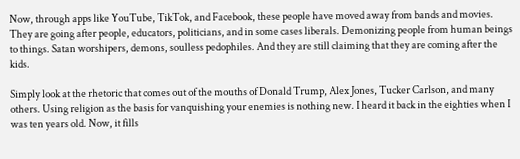Now, through apps like YouTube, TikTok, and Facebook, these people have moved away from bands and movies. They are going after people, educators, politicians, and in some cases liberals. Demonizing people from human beings to things. Satan worshipers, demons, soulless pedophiles. And they are still claiming that they are coming after the kids.

Simply look at the rhetoric that comes out of the mouths of Donald Trump, Alex Jones, Tucker Carlson, and many others. Using religion as the basis for vanquishing your enemies is nothing new. I heard it back in the eighties when I was ten years old. Now, it fills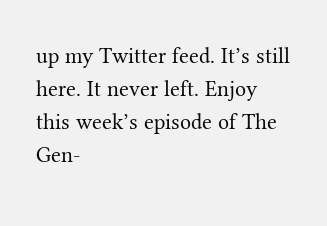up my Twitter feed. It’s still here. It never left. Enjoy this week’s episode of The Gen-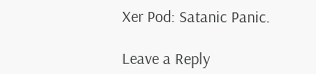Xer Pod: Satanic Panic.

Leave a Reply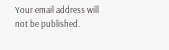Your email address will not be published.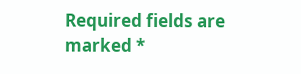Required fields are marked *